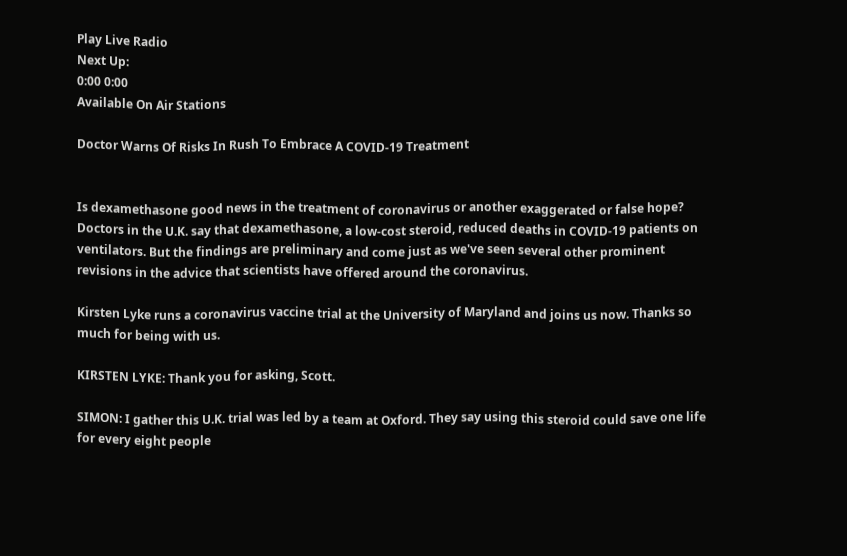Play Live Radio
Next Up:
0:00 0:00
Available On Air Stations

Doctor Warns Of Risks In Rush To Embrace A COVID-19 Treatment


Is dexamethasone good news in the treatment of coronavirus or another exaggerated or false hope? Doctors in the U.K. say that dexamethasone, a low-cost steroid, reduced deaths in COVID-19 patients on ventilators. But the findings are preliminary and come just as we've seen several other prominent revisions in the advice that scientists have offered around the coronavirus.

Kirsten Lyke runs a coronavirus vaccine trial at the University of Maryland and joins us now. Thanks so much for being with us.

KIRSTEN LYKE: Thank you for asking, Scott.

SIMON: I gather this U.K. trial was led by a team at Oxford. They say using this steroid could save one life for every eight people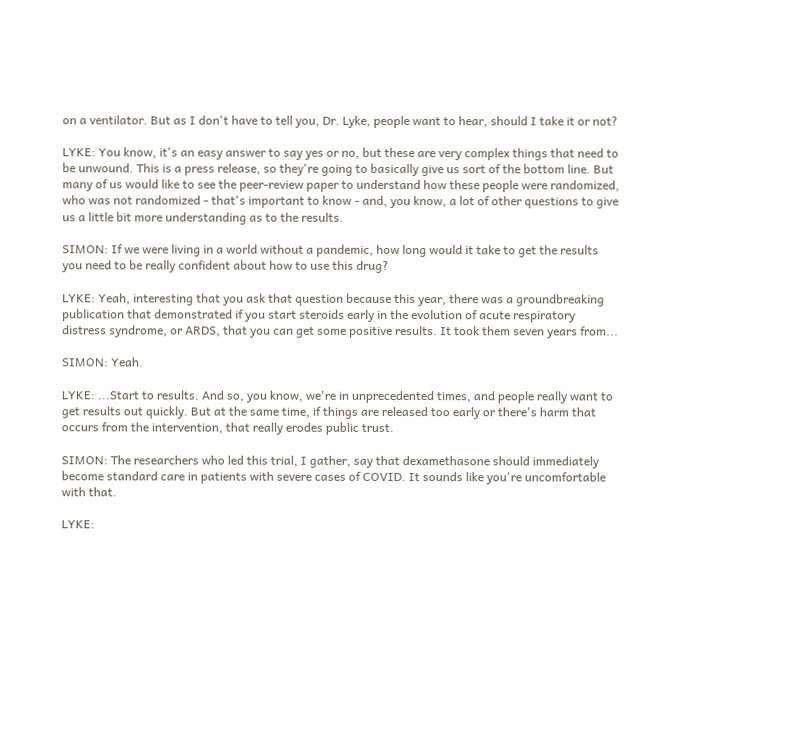on a ventilator. But as I don't have to tell you, Dr. Lyke, people want to hear, should I take it or not?

LYKE: You know, it's an easy answer to say yes or no, but these are very complex things that need to be unwound. This is a press release, so they're going to basically give us sort of the bottom line. But many of us would like to see the peer-review paper to understand how these people were randomized, who was not randomized - that's important to know - and, you know, a lot of other questions to give us a little bit more understanding as to the results.

SIMON: If we were living in a world without a pandemic, how long would it take to get the results you need to be really confident about how to use this drug?

LYKE: Yeah, interesting that you ask that question because this year, there was a groundbreaking publication that demonstrated if you start steroids early in the evolution of acute respiratory distress syndrome, or ARDS, that you can get some positive results. It took them seven years from...

SIMON: Yeah.

LYKE: ...Start to results. And so, you know, we're in unprecedented times, and people really want to get results out quickly. But at the same time, if things are released too early or there's harm that occurs from the intervention, that really erodes public trust.

SIMON: The researchers who led this trial, I gather, say that dexamethasone should immediately become standard care in patients with severe cases of COVID. It sounds like you're uncomfortable with that.

LYKE: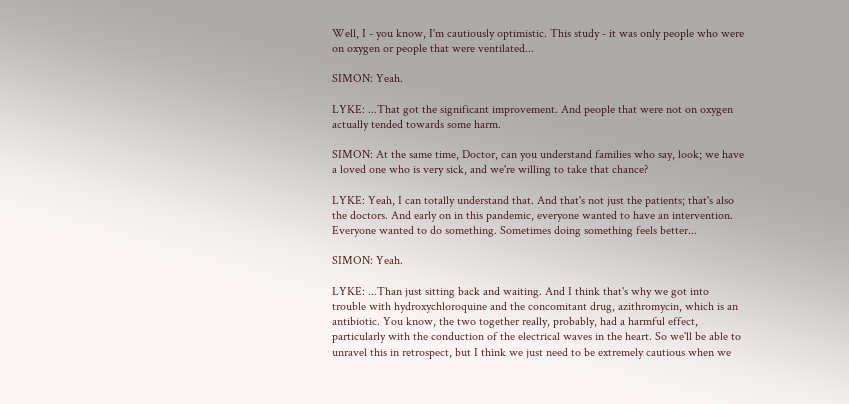Well, I - you know, I'm cautiously optimistic. This study - it was only people who were on oxygen or people that were ventilated...

SIMON: Yeah.

LYKE: ...That got the significant improvement. And people that were not on oxygen actually tended towards some harm.

SIMON: At the same time, Doctor, can you understand families who say, look; we have a loved one who is very sick, and we're willing to take that chance?

LYKE: Yeah, I can totally understand that. And that's not just the patients; that's also the doctors. And early on in this pandemic, everyone wanted to have an intervention. Everyone wanted to do something. Sometimes doing something feels better...

SIMON: Yeah.

LYKE: ...Than just sitting back and waiting. And I think that's why we got into trouble with hydroxychloroquine and the concomitant drug, azithromycin, which is an antibiotic. You know, the two together really, probably, had a harmful effect, particularly with the conduction of the electrical waves in the heart. So we'll be able to unravel this in retrospect, but I think we just need to be extremely cautious when we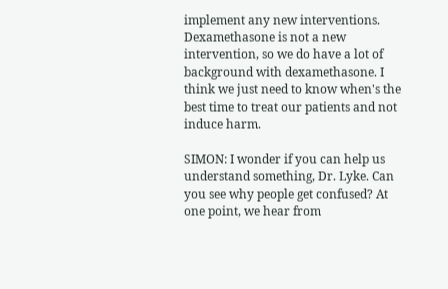implement any new interventions. Dexamethasone is not a new intervention, so we do have a lot of background with dexamethasone. I think we just need to know when's the best time to treat our patients and not induce harm.

SIMON: I wonder if you can help us understand something, Dr. Lyke. Can you see why people get confused? At one point, we hear from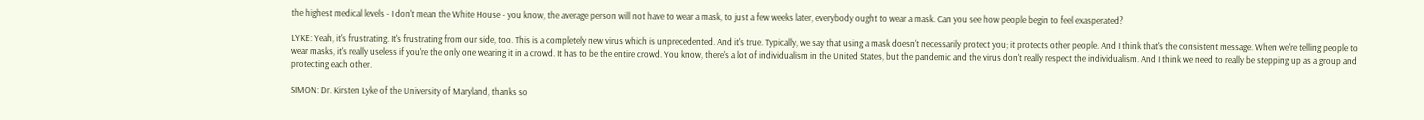the highest medical levels - I don't mean the White House - you know, the average person will not have to wear a mask, to just a few weeks later, everybody ought to wear a mask. Can you see how people begin to feel exasperated?

LYKE: Yeah, it's frustrating. It's frustrating from our side, too. This is a completely new virus which is unprecedented. And it's true. Typically, we say that using a mask doesn't necessarily protect you; it protects other people. And I think that's the consistent message. When we're telling people to wear masks, it's really useless if you're the only one wearing it in a crowd. It has to be the entire crowd. You know, there's a lot of individualism in the United States, but the pandemic and the virus don't really respect the individualism. And I think we need to really be stepping up as a group and protecting each other.

SIMON: Dr. Kirsten Lyke of the University of Maryland, thanks so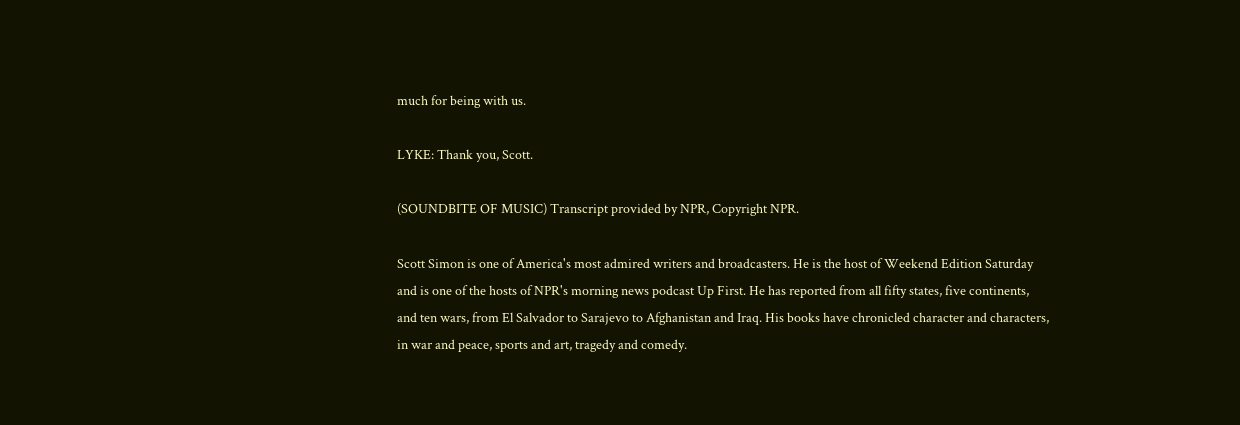much for being with us.

LYKE: Thank you, Scott.

(SOUNDBITE OF MUSIC) Transcript provided by NPR, Copyright NPR.

Scott Simon is one of America's most admired writers and broadcasters. He is the host of Weekend Edition Saturday and is one of the hosts of NPR's morning news podcast Up First. He has reported from all fifty states, five continents, and ten wars, from El Salvador to Sarajevo to Afghanistan and Iraq. His books have chronicled character and characters, in war and peace, sports and art, tragedy and comedy.